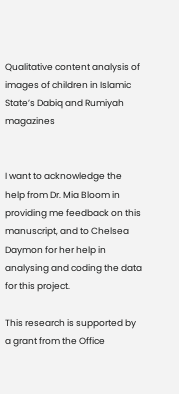Qualitative content analysis of images of children in Islamic State’s Dabiq and Rumiyah magazines


I want to acknowledge the help from Dr. Mia Bloom in providing me feedback on this manuscript, and to Chelsea Daymon for her help in analysing and coding the data for this project.

This research is supported by a grant from the Office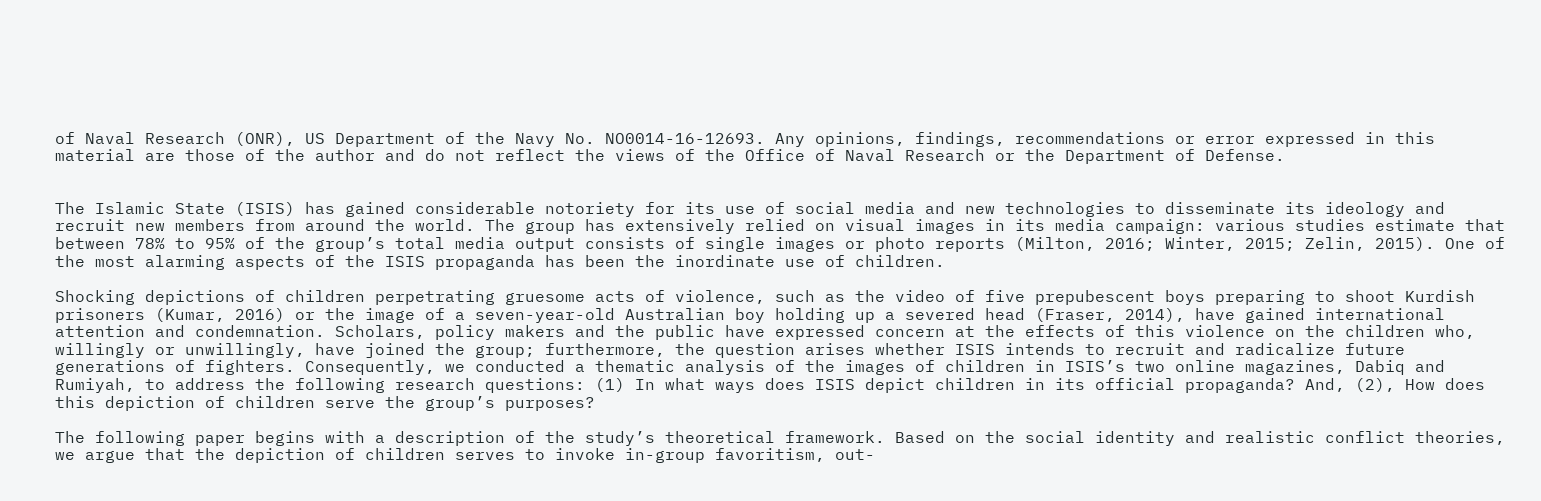of Naval Research (ONR), US Department of the Navy No. NO0014-16-12693. Any opinions, findings, recommendations or error expressed in this material are those of the author and do not reflect the views of the Office of Naval Research or the Department of Defense.


The Islamic State (ISIS) has gained considerable notoriety for its use of social media and new technologies to disseminate its ideology and recruit new members from around the world. The group has extensively relied on visual images in its media campaign: various studies estimate that between 78% to 95% of the group’s total media output consists of single images or photo reports (Milton, 2016; Winter, 2015; Zelin, 2015). One of the most alarming aspects of the ISIS propaganda has been the inordinate use of children.

Shocking depictions of children perpetrating gruesome acts of violence, such as the video of five prepubescent boys preparing to shoot Kurdish prisoners (Kumar, 2016) or the image of a seven-year-old Australian boy holding up a severed head (Fraser, 2014), have gained international attention and condemnation. Scholars, policy makers and the public have expressed concern at the effects of this violence on the children who, willingly or unwillingly, have joined the group; furthermore, the question arises whether ISIS intends to recruit and radicalize future generations of fighters. Consequently, we conducted a thematic analysis of the images of children in ISIS’s two online magazines, Dabiq and Rumiyah, to address the following research questions: (1) In what ways does ISIS depict children in its official propaganda? And, (2), How does this depiction of children serve the group’s purposes?

The following paper begins with a description of the study’s theoretical framework. Based on the social identity and realistic conflict theories, we argue that the depiction of children serves to invoke in-group favoritism, out-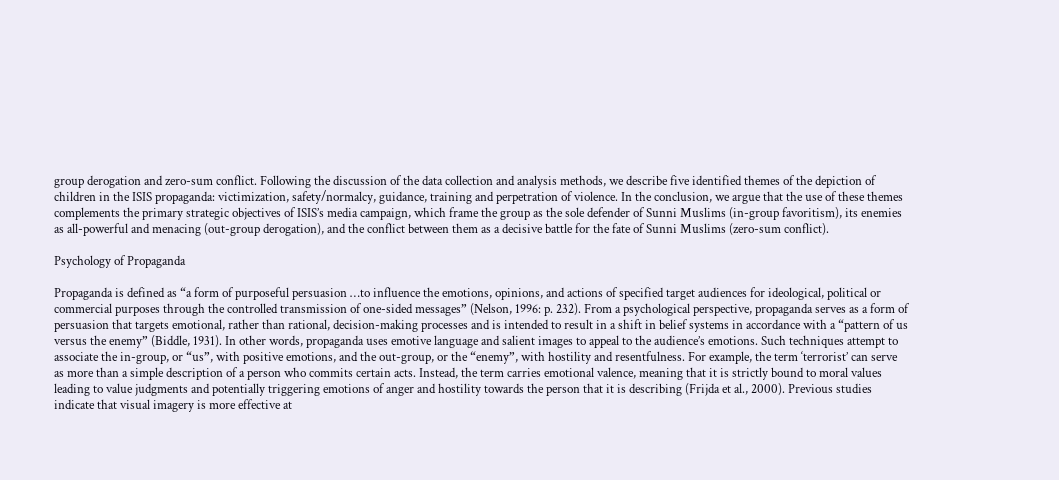group derogation and zero-sum conflict. Following the discussion of the data collection and analysis methods, we describe five identified themes of the depiction of children in the ISIS propaganda: victimization, safety/normalcy, guidance, training and perpetration of violence. In the conclusion, we argue that the use of these themes complements the primary strategic objectives of ISIS’s media campaign, which frame the group as the sole defender of Sunni Muslims (in-group favoritism), its enemies as all-powerful and menacing (out-group derogation), and the conflict between them as a decisive battle for the fate of Sunni Muslims (zero-sum conflict).

Psychology of Propaganda

Propaganda is defined as “a form of purposeful persuasion …to influence the emotions, opinions, and actions of specified target audiences for ideological, political or commercial purposes through the controlled transmission of one-sided messages” (Nelson, 1996: p. 232). From a psychological perspective, propaganda serves as a form of persuasion that targets emotional, rather than rational, decision-making processes and is intended to result in a shift in belief systems in accordance with a “pattern of us versus the enemy” (Biddle, 1931). In other words, propaganda uses emotive language and salient images to appeal to the audience’s emotions. Such techniques attempt to associate the in-group, or “us”, with positive emotions, and the out-group, or the “enemy”, with hostility and resentfulness. For example, the term ‘terrorist’ can serve as more than a simple description of a person who commits certain acts. Instead, the term carries emotional valence, meaning that it is strictly bound to moral values leading to value judgments and potentially triggering emotions of anger and hostility towards the person that it is describing (Frijda et al., 2000). Previous studies indicate that visual imagery is more effective at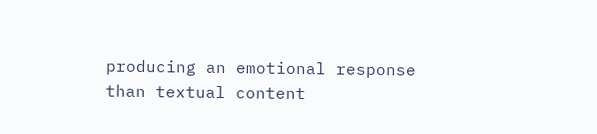producing an emotional response than textual content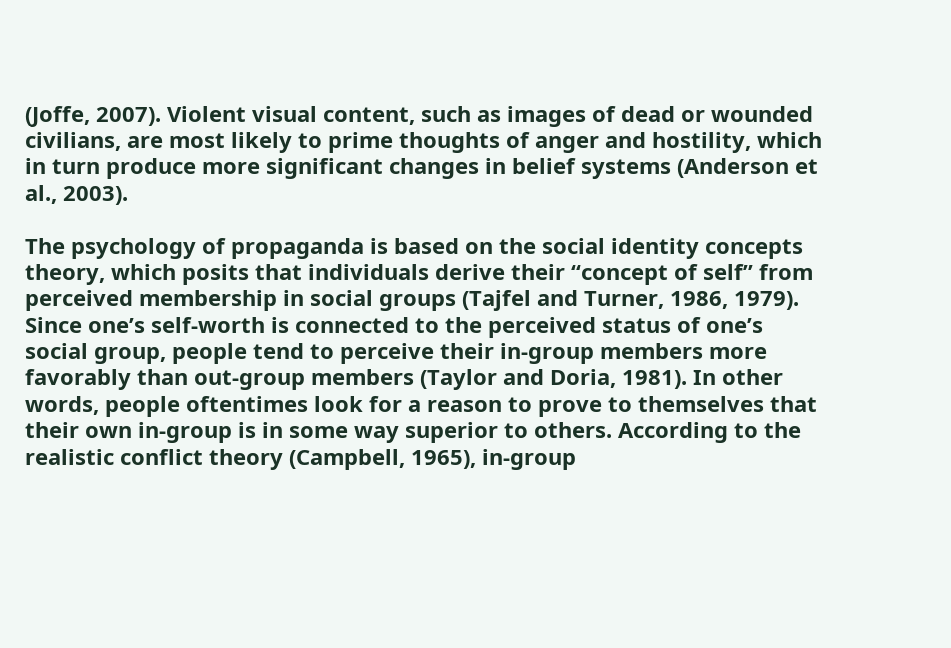(Joffe, 2007). Violent visual content, such as images of dead or wounded civilians, are most likely to prime thoughts of anger and hostility, which in turn produce more significant changes in belief systems (Anderson et al., 2003).

The psychology of propaganda is based on the social identity concepts theory, which posits that individuals derive their “concept of self” from perceived membership in social groups (Tajfel and Turner, 1986, 1979). Since one’s self-worth is connected to the perceived status of one’s social group, people tend to perceive their in-group members more favorably than out-group members (Taylor and Doria, 1981). In other words, people oftentimes look for a reason to prove to themselves that their own in-group is in some way superior to others. According to the realistic conflict theory (Campbell, 1965), in-group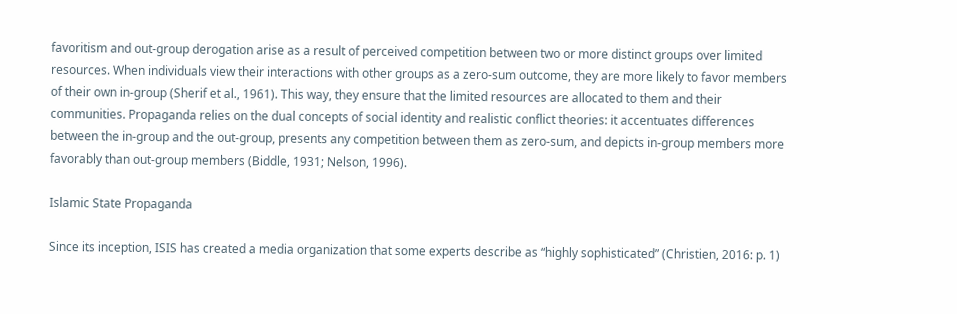favoritism and out-group derogation arise as a result of perceived competition between two or more distinct groups over limited resources. When individuals view their interactions with other groups as a zero-sum outcome, they are more likely to favor members of their own in-group (Sherif et al., 1961). This way, they ensure that the limited resources are allocated to them and their communities. Propaganda relies on the dual concepts of social identity and realistic conflict theories: it accentuates differences between the in-group and the out-group, presents any competition between them as zero-sum, and depicts in-group members more favorably than out-group members (Biddle, 1931; Nelson, 1996).

Islamic State Propaganda

Since its inception, ISIS has created a media organization that some experts describe as “highly sophisticated” (Christien, 2016: p. 1)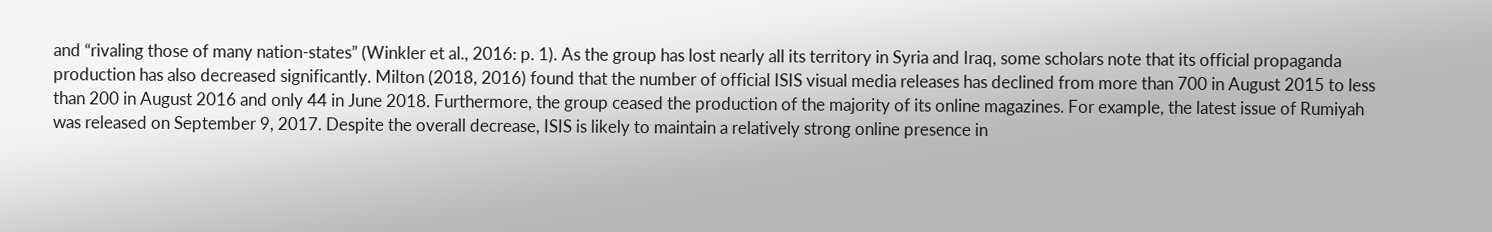and “rivaling those of many nation-states” (Winkler et al., 2016: p. 1). As the group has lost nearly all its territory in Syria and Iraq, some scholars note that its official propaganda production has also decreased significantly. Milton (2018, 2016) found that the number of official ISIS visual media releases has declined from more than 700 in August 2015 to less than 200 in August 2016 and only 44 in June 2018. Furthermore, the group ceased the production of the majority of its online magazines. For example, the latest issue of Rumiyah was released on September 9, 2017. Despite the overall decrease, ISIS is likely to maintain a relatively strong online presence in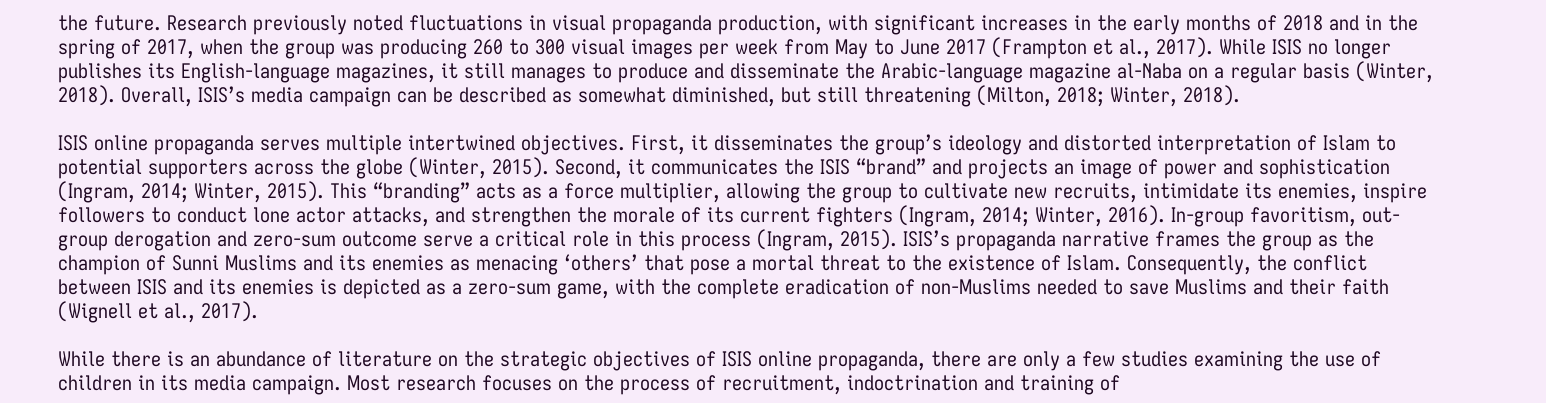the future. Research previously noted fluctuations in visual propaganda production, with significant increases in the early months of 2018 and in the spring of 2017, when the group was producing 260 to 300 visual images per week from May to June 2017 (Frampton et al., 2017). While ISIS no longer publishes its English-language magazines, it still manages to produce and disseminate the Arabic-language magazine al-Naba on a regular basis (Winter, 2018). Overall, ISIS’s media campaign can be described as somewhat diminished, but still threatening (Milton, 2018; Winter, 2018).

ISIS online propaganda serves multiple intertwined objectives. First, it disseminates the group’s ideology and distorted interpretation of Islam to potential supporters across the globe (Winter, 2015). Second, it communicates the ISIS “brand” and projects an image of power and sophistication (Ingram, 2014; Winter, 2015). This “branding” acts as a force multiplier, allowing the group to cultivate new recruits, intimidate its enemies, inspire followers to conduct lone actor attacks, and strengthen the morale of its current fighters (Ingram, 2014; Winter, 2016). In-group favoritism, out-group derogation and zero-sum outcome serve a critical role in this process (Ingram, 2015). ISIS’s propaganda narrative frames the group as the champion of Sunni Muslims and its enemies as menacing ‘others’ that pose a mortal threat to the existence of Islam. Consequently, the conflict between ISIS and its enemies is depicted as a zero-sum game, with the complete eradication of non-Muslims needed to save Muslims and their faith (Wignell et al., 2017).

While there is an abundance of literature on the strategic objectives of ISIS online propaganda, there are only a few studies examining the use of children in its media campaign. Most research focuses on the process of recruitment, indoctrination and training of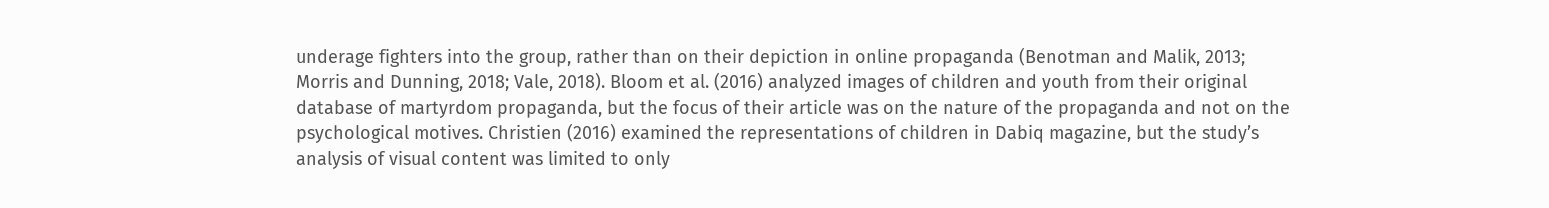underage fighters into the group, rather than on their depiction in online propaganda (Benotman and Malik, 2013; Morris and Dunning, 2018; Vale, 2018). Bloom et al. (2016) analyzed images of children and youth from their original database of martyrdom propaganda, but the focus of their article was on the nature of the propaganda and not on the psychological motives. Christien (2016) examined the representations of children in Dabiq magazine, but the study’s analysis of visual content was limited to only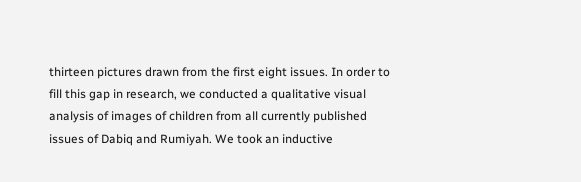thirteen pictures drawn from the first eight issues. In order to fill this gap in research, we conducted a qualitative visual analysis of images of children from all currently published issues of Dabiq and Rumiyah. We took an inductive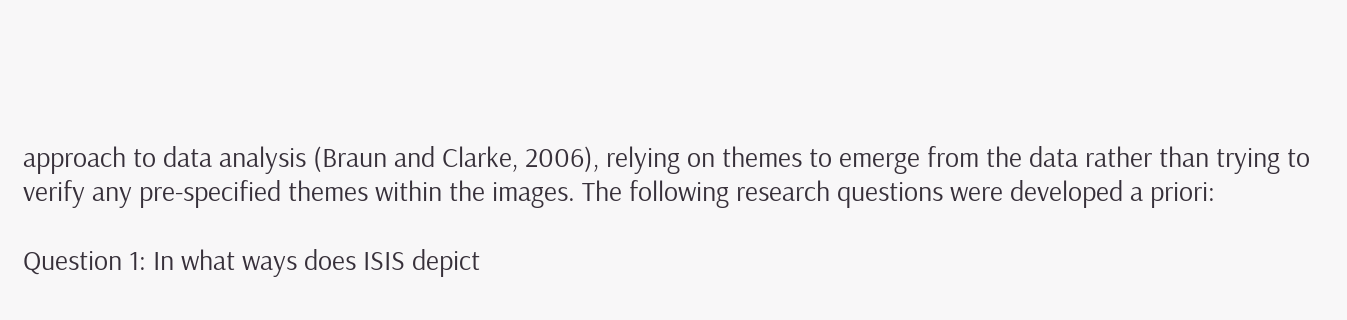approach to data analysis (Braun and Clarke, 2006), relying on themes to emerge from the data rather than trying to verify any pre-specified themes within the images. The following research questions were developed a priori:

Question 1: In what ways does ISIS depict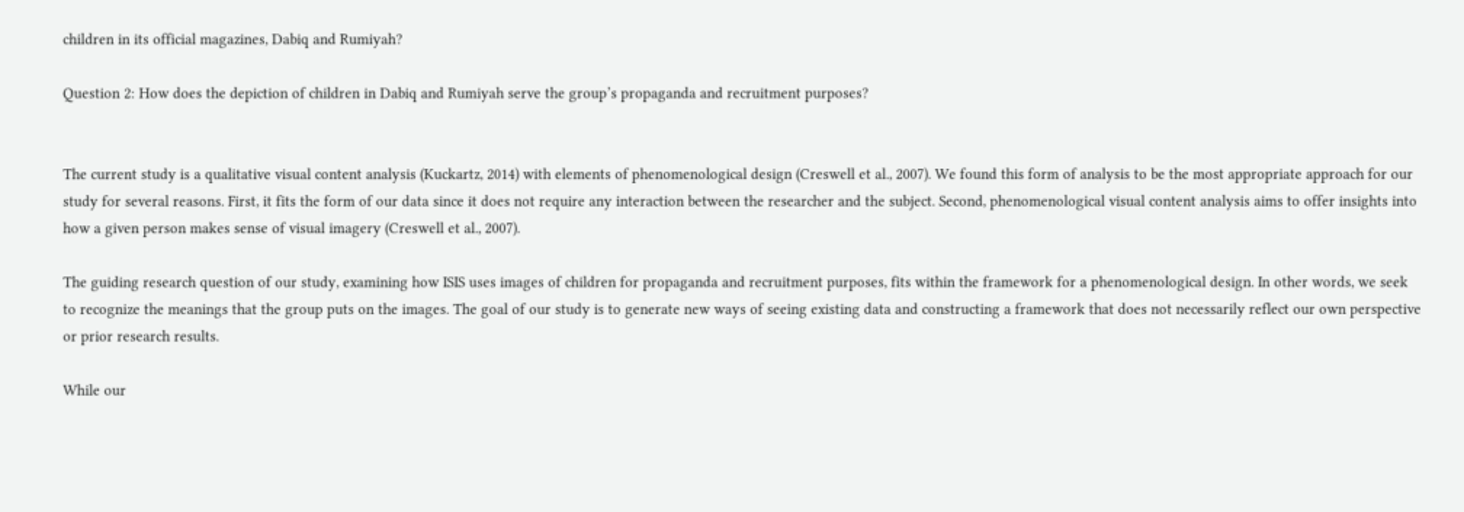children in its official magazines, Dabiq and Rumiyah?

Question 2: How does the depiction of children in Dabiq and Rumiyah serve the group’s propaganda and recruitment purposes?


The current study is a qualitative visual content analysis (Kuckartz, 2014) with elements of phenomenological design (Creswell et al., 2007). We found this form of analysis to be the most appropriate approach for our study for several reasons. First, it fits the form of our data since it does not require any interaction between the researcher and the subject. Second, phenomenological visual content analysis aims to offer insights into how a given person makes sense of visual imagery (Creswell et al., 2007).

The guiding research question of our study, examining how ISIS uses images of children for propaganda and recruitment purposes, fits within the framework for a phenomenological design. In other words, we seek to recognize the meanings that the group puts on the images. The goal of our study is to generate new ways of seeing existing data and constructing a framework that does not necessarily reflect our own perspective or prior research results.

While our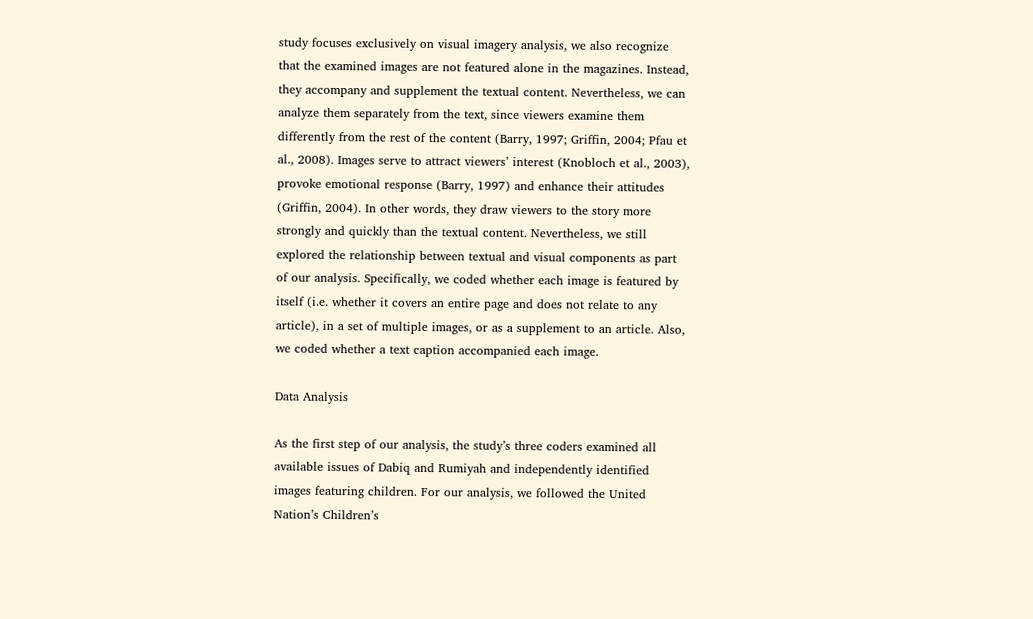study focuses exclusively on visual imagery analysis, we also recognize that the examined images are not featured alone in the magazines. Instead, they accompany and supplement the textual content. Nevertheless, we can analyze them separately from the text, since viewers examine them differently from the rest of the content (Barry, 1997; Griffin, 2004; Pfau et al., 2008). Images serve to attract viewers’ interest (Knobloch et al., 2003), provoke emotional response (Barry, 1997) and enhance their attitudes (Griffin, 2004). In other words, they draw viewers to the story more strongly and quickly than the textual content. Nevertheless, we still explored the relationship between textual and visual components as part of our analysis. Specifically, we coded whether each image is featured by itself (i.e. whether it covers an entire page and does not relate to any article), in a set of multiple images, or as a supplement to an article. Also, we coded whether a text caption accompanied each image.

Data Analysis

As the first step of our analysis, the study’s three coders examined all available issues of Dabiq and Rumiyah and independently identified images featuring children. For our analysis, we followed the United Nation’s Children’s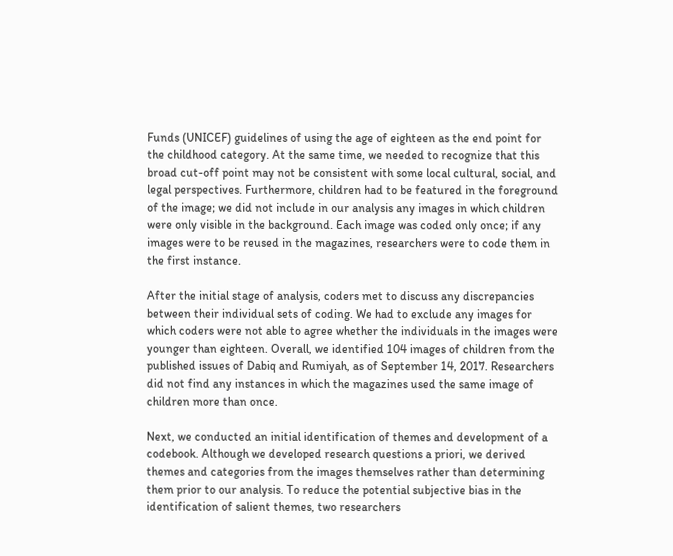Funds (UNICEF) guidelines of using the age of eighteen as the end point for the childhood category. At the same time, we needed to recognize that this broad cut-off point may not be consistent with some local cultural, social, and legal perspectives. Furthermore, children had to be featured in the foreground of the image; we did not include in our analysis any images in which children were only visible in the background. Each image was coded only once; if any images were to be reused in the magazines, researchers were to code them in the first instance.

After the initial stage of analysis, coders met to discuss any discrepancies between their individual sets of coding. We had to exclude any images for which coders were not able to agree whether the individuals in the images were younger than eighteen. Overall, we identified 104 images of children from the published issues of Dabiq and Rumiyah, as of September 14, 2017. Researchers did not find any instances in which the magazines used the same image of children more than once.

Next, we conducted an initial identification of themes and development of a codebook. Although we developed research questions a priori, we derived themes and categories from the images themselves rather than determining them prior to our analysis. To reduce the potential subjective bias in the identification of salient themes, two researchers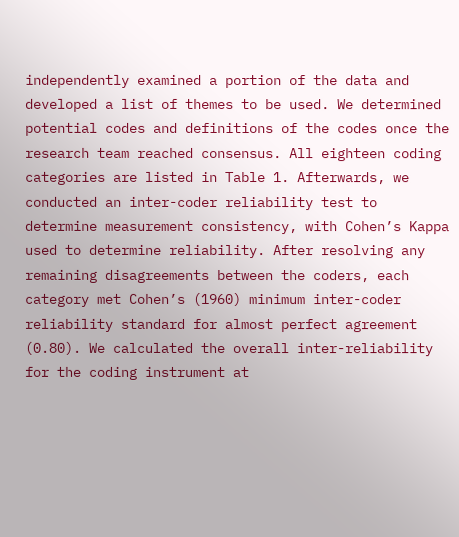independently examined a portion of the data and developed a list of themes to be used. We determined potential codes and definitions of the codes once the research team reached consensus. All eighteen coding categories are listed in Table 1. Afterwards, we conducted an inter-coder reliability test to determine measurement consistency, with Cohen’s Kappa used to determine reliability. After resolving any remaining disagreements between the coders, each category met Cohen’s (1960) minimum inter-coder reliability standard for almost perfect agreement (0.80). We calculated the overall inter-reliability for the coding instrument at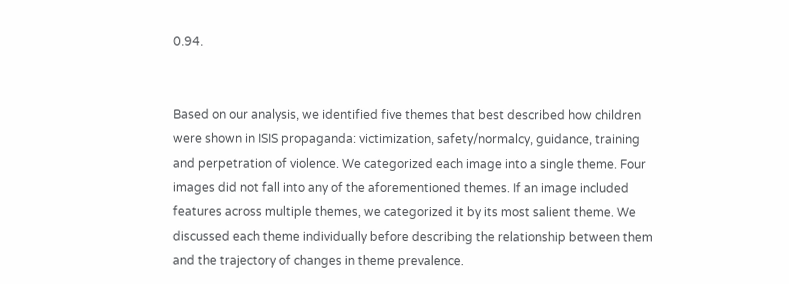0.94.


Based on our analysis, we identified five themes that best described how children were shown in ISIS propaganda: victimization, safety/normalcy, guidance, training and perpetration of violence. We categorized each image into a single theme. Four images did not fall into any of the aforementioned themes. If an image included features across multiple themes, we categorized it by its most salient theme. We discussed each theme individually before describing the relationship between them and the trajectory of changes in theme prevalence.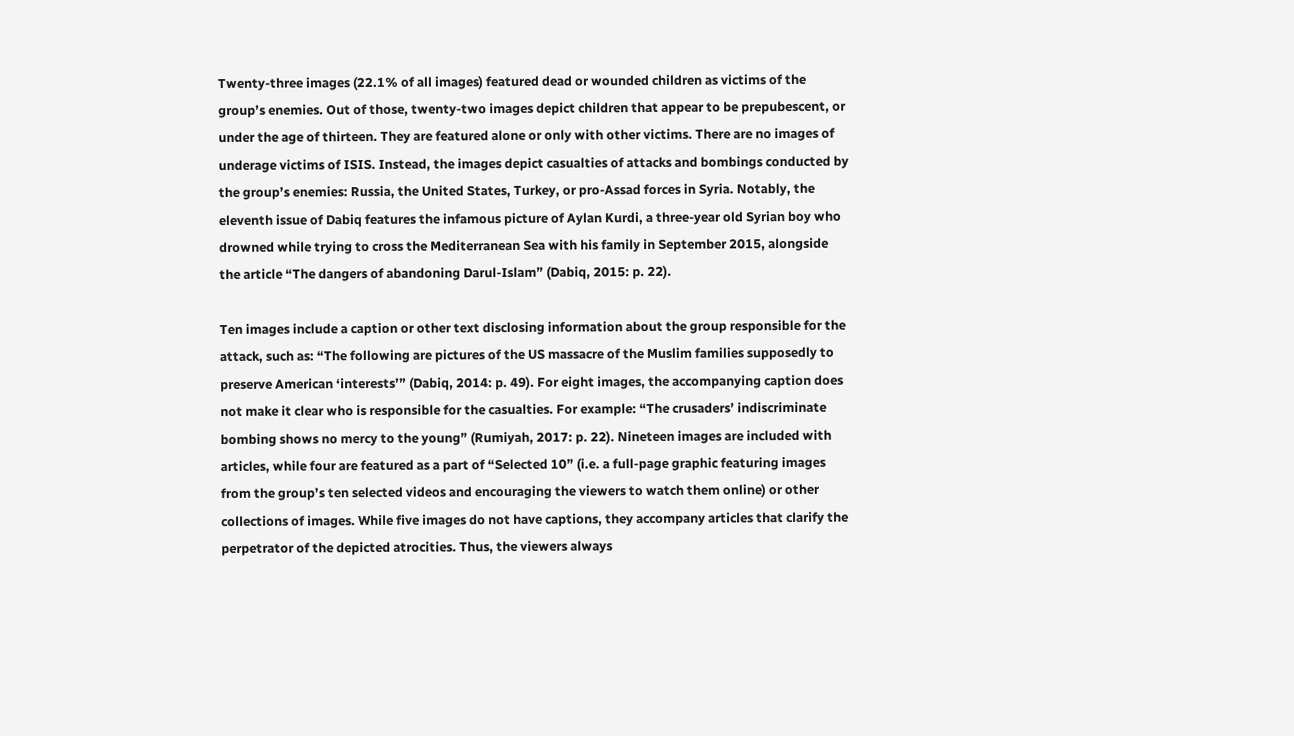Twenty-three images (22.1% of all images) featured dead or wounded children as victims of the group’s enemies. Out of those, twenty-two images depict children that appear to be prepubescent, or under the age of thirteen. They are featured alone or only with other victims. There are no images of underage victims of ISIS. Instead, the images depict casualties of attacks and bombings conducted by the group’s enemies: Russia, the United States, Turkey, or pro-Assad forces in Syria. Notably, the eleventh issue of Dabiq features the infamous picture of Aylan Kurdi, a three-year old Syrian boy who drowned while trying to cross the Mediterranean Sea with his family in September 2015, alongside the article “The dangers of abandoning Darul-Islam” (Dabiq, 2015: p. 22).

Ten images include a caption or other text disclosing information about the group responsible for the attack, such as: “The following are pictures of the US massacre of the Muslim families supposedly to preserve American ‘interests’” (Dabiq, 2014: p. 49). For eight images, the accompanying caption does not make it clear who is responsible for the casualties. For example: “The crusaders’ indiscriminate bombing shows no mercy to the young” (Rumiyah, 2017: p. 22). Nineteen images are included with articles, while four are featured as a part of “Selected 10” (i.e. a full-page graphic featuring images from the group’s ten selected videos and encouraging the viewers to watch them online) or other collections of images. While five images do not have captions, they accompany articles that clarify the perpetrator of the depicted atrocities. Thus, the viewers always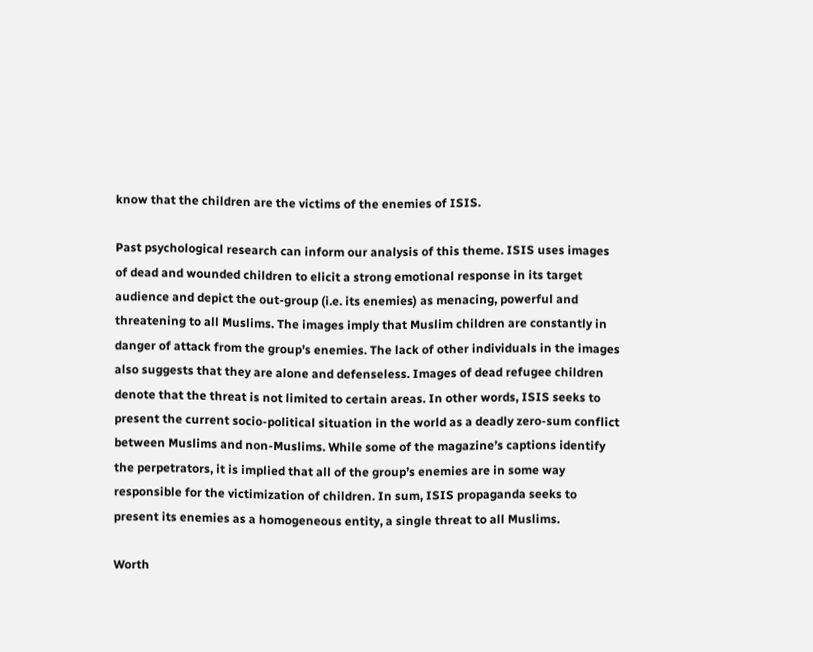know that the children are the victims of the enemies of ISIS.

Past psychological research can inform our analysis of this theme. ISIS uses images of dead and wounded children to elicit a strong emotional response in its target audience and depict the out-group (i.e. its enemies) as menacing, powerful and threatening to all Muslims. The images imply that Muslim children are constantly in danger of attack from the group’s enemies. The lack of other individuals in the images also suggests that they are alone and defenseless. Images of dead refugee children denote that the threat is not limited to certain areas. In other words, ISIS seeks to present the current socio-political situation in the world as a deadly zero-sum conflict between Muslims and non-Muslims. While some of the magazine’s captions identify the perpetrators, it is implied that all of the group’s enemies are in some way responsible for the victimization of children. In sum, ISIS propaganda seeks to present its enemies as a homogeneous entity, a single threat to all Muslims.

Worth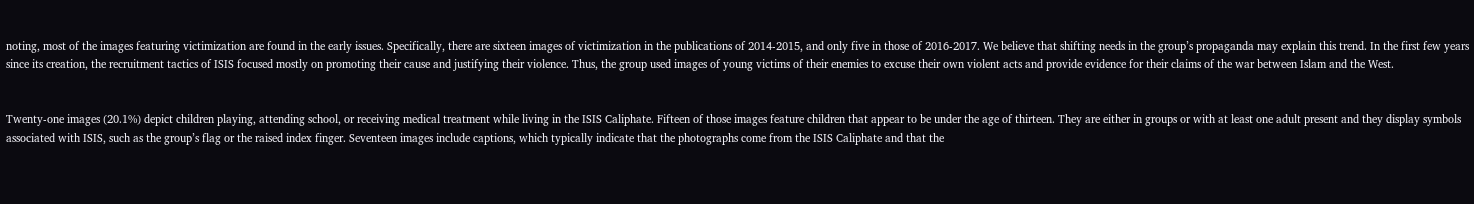noting, most of the images featuring victimization are found in the early issues. Specifically, there are sixteen images of victimization in the publications of 2014-2015, and only five in those of 2016-2017. We believe that shifting needs in the group’s propaganda may explain this trend. In the first few years since its creation, the recruitment tactics of ISIS focused mostly on promoting their cause and justifying their violence. Thus, the group used images of young victims of their enemies to excuse their own violent acts and provide evidence for their claims of the war between Islam and the West.


Twenty-one images (20.1%) depict children playing, attending school, or receiving medical treatment while living in the ISIS Caliphate. Fifteen of those images feature children that appear to be under the age of thirteen. They are either in groups or with at least one adult present and they display symbols associated with ISIS, such as the group’s flag or the raised index finger. Seventeen images include captions, which typically indicate that the photographs come from the ISIS Caliphate and that the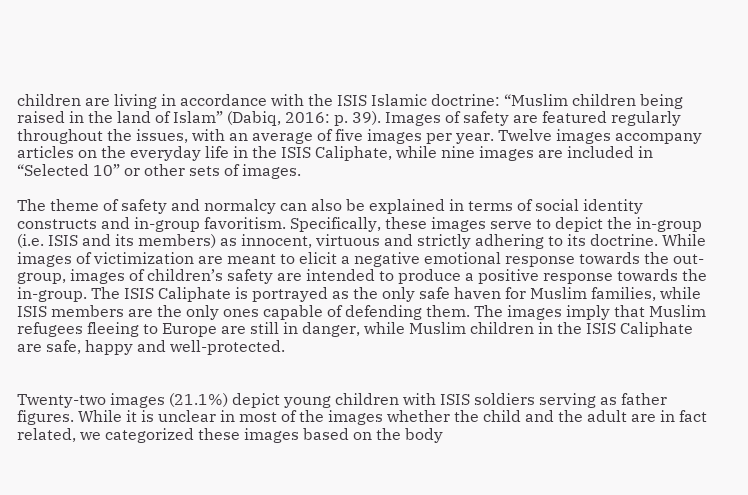children are living in accordance with the ISIS Islamic doctrine: “Muslim children being raised in the land of Islam” (Dabiq, 2016: p. 39). Images of safety are featured regularly throughout the issues, with an average of five images per year. Twelve images accompany articles on the everyday life in the ISIS Caliphate, while nine images are included in “Selected 10” or other sets of images.

The theme of safety and normalcy can also be explained in terms of social identity constructs and in-group favoritism. Specifically, these images serve to depict the in-group (i.e. ISIS and its members) as innocent, virtuous and strictly adhering to its doctrine. While images of victimization are meant to elicit a negative emotional response towards the out-group, images of children’s safety are intended to produce a positive response towards the in-group. The ISIS Caliphate is portrayed as the only safe haven for Muslim families, while ISIS members are the only ones capable of defending them. The images imply that Muslim refugees fleeing to Europe are still in danger, while Muslim children in the ISIS Caliphate are safe, happy and well-protected.


Twenty-two images (21.1%) depict young children with ISIS soldiers serving as father figures. While it is unclear in most of the images whether the child and the adult are in fact related, we categorized these images based on the body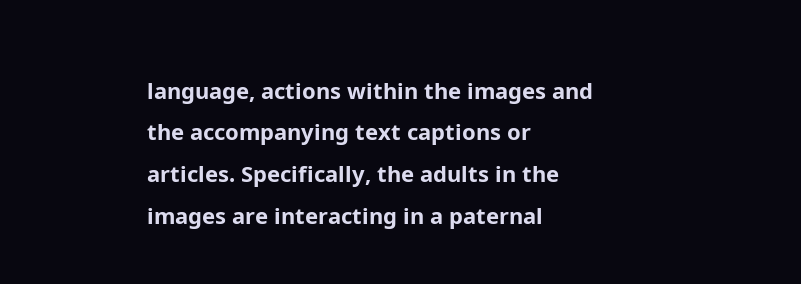language, actions within the images and the accompanying text captions or articles. Specifically, the adults in the images are interacting in a paternal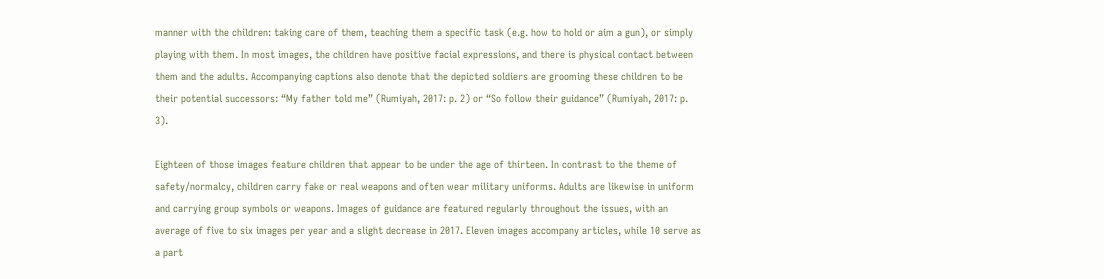manner with the children: taking care of them, teaching them a specific task (e.g. how to hold or aim a gun), or simply playing with them. In most images, the children have positive facial expressions, and there is physical contact between them and the adults. Accompanying captions also denote that the depicted soldiers are grooming these children to be their potential successors: “My father told me” (Rumiyah, 2017: p. 2) or “So follow their guidance” (Rumiyah, 2017: p. 3).

Eighteen of those images feature children that appear to be under the age of thirteen. In contrast to the theme of safety/normalcy, children carry fake or real weapons and often wear military uniforms. Adults are likewise in uniform and carrying group symbols or weapons. Images of guidance are featured regularly throughout the issues, with an average of five to six images per year and a slight decrease in 2017. Eleven images accompany articles, while 10 serve as a part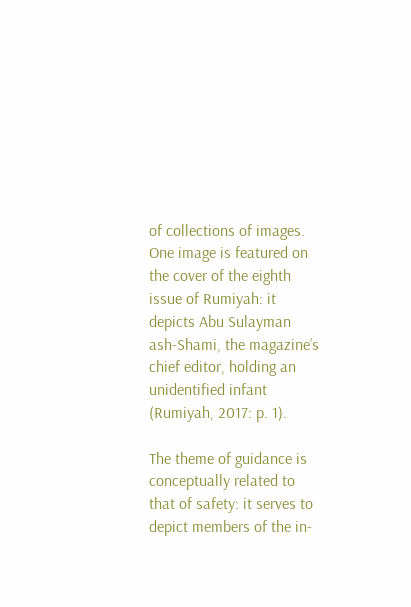of collections of images. One image is featured on the cover of the eighth issue of Rumiyah: it depicts Abu Sulayman ash-Shami, the magazine’s chief editor, holding an unidentified infant (Rumiyah, 2017: p. 1).

The theme of guidance is conceptually related to that of safety: it serves to depict members of the in-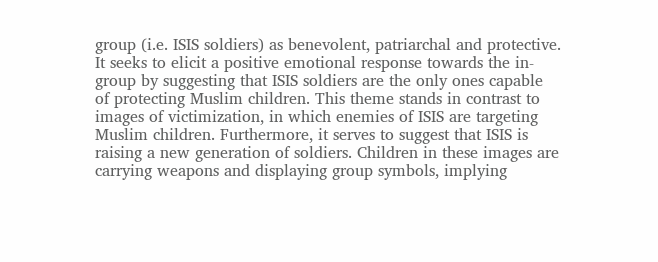group (i.e. ISIS soldiers) as benevolent, patriarchal and protective. It seeks to elicit a positive emotional response towards the in-group by suggesting that ISIS soldiers are the only ones capable of protecting Muslim children. This theme stands in contrast to images of victimization, in which enemies of ISIS are targeting Muslim children. Furthermore, it serves to suggest that ISIS is raising a new generation of soldiers. Children in these images are carrying weapons and displaying group symbols, implying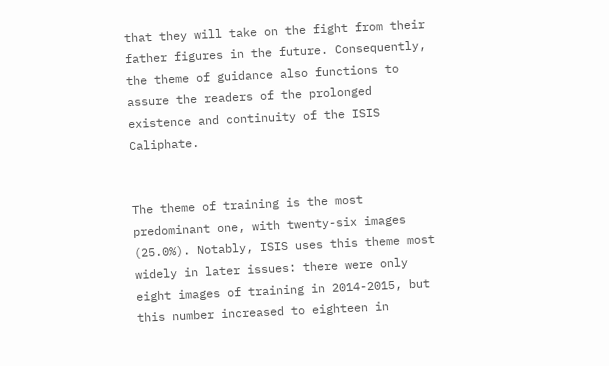that they will take on the fight from their father figures in the future. Consequently, the theme of guidance also functions to assure the readers of the prolonged existence and continuity of the ISIS Caliphate.


The theme of training is the most predominant one, with twenty-six images (25.0%). Notably, ISIS uses this theme most widely in later issues: there were only eight images of training in 2014-2015, but this number increased to eighteen in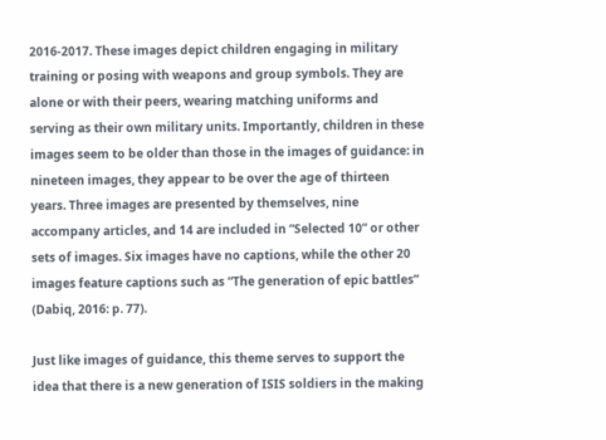2016-2017. These images depict children engaging in military training or posing with weapons and group symbols. They are alone or with their peers, wearing matching uniforms and serving as their own military units. Importantly, children in these images seem to be older than those in the images of guidance: in nineteen images, they appear to be over the age of thirteen years. Three images are presented by themselves, nine accompany articles, and 14 are included in “Selected 10” or other sets of images. Six images have no captions, while the other 20 images feature captions such as “The generation of epic battles” (Dabiq, 2016: p. 77).

Just like images of guidance, this theme serves to support the idea that there is a new generation of ISIS soldiers in the making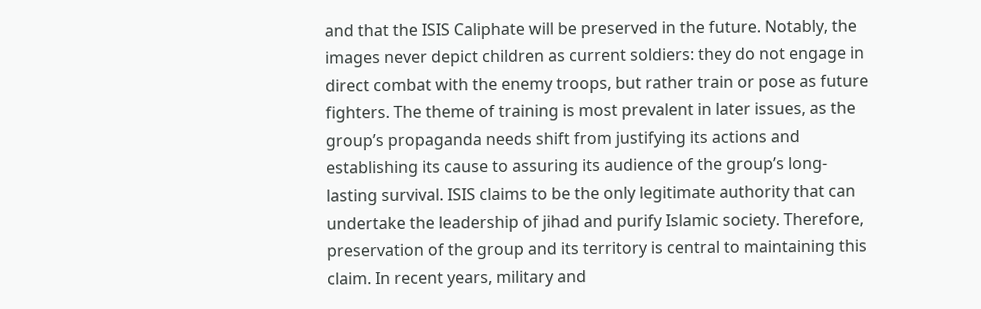and that the ISIS Caliphate will be preserved in the future. Notably, the images never depict children as current soldiers: they do not engage in direct combat with the enemy troops, but rather train or pose as future fighters. The theme of training is most prevalent in later issues, as the group’s propaganda needs shift from justifying its actions and establishing its cause to assuring its audience of the group’s long-lasting survival. ISIS claims to be the only legitimate authority that can undertake the leadership of jihad and purify Islamic society. Therefore, preservation of the group and its territory is central to maintaining this claim. In recent years, military and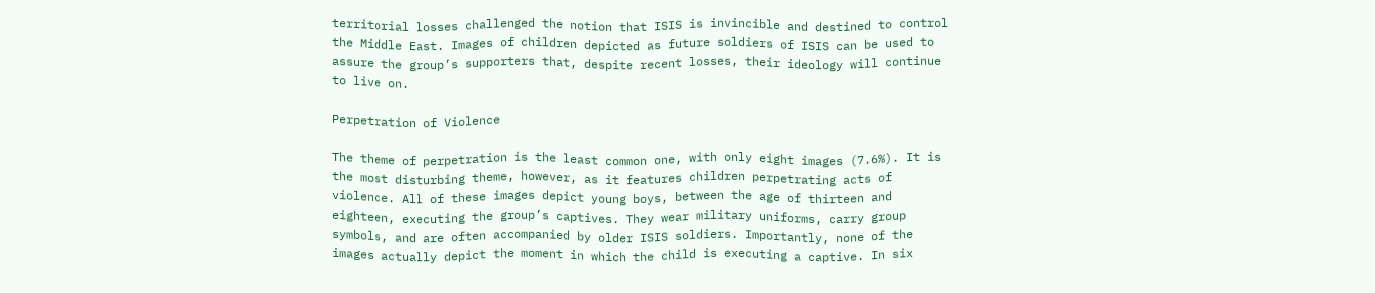territorial losses challenged the notion that ISIS is invincible and destined to control the Middle East. Images of children depicted as future soldiers of ISIS can be used to assure the group’s supporters that, despite recent losses, their ideology will continue to live on.

Perpetration of Violence

The theme of perpetration is the least common one, with only eight images (7.6%). It is the most disturbing theme, however, as it features children perpetrating acts of violence. All of these images depict young boys, between the age of thirteen and eighteen, executing the group’s captives. They wear military uniforms, carry group symbols, and are often accompanied by older ISIS soldiers. Importantly, none of the images actually depict the moment in which the child is executing a captive. In six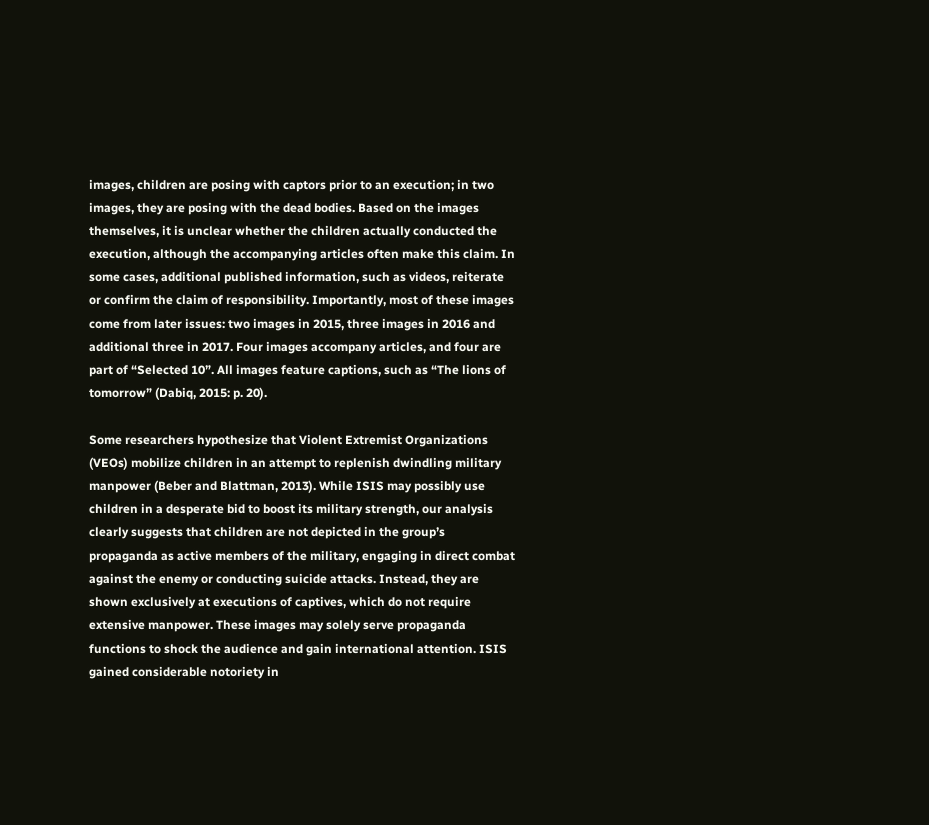images, children are posing with captors prior to an execution; in two images, they are posing with the dead bodies. Based on the images themselves, it is unclear whether the children actually conducted the execution, although the accompanying articles often make this claim. In some cases, additional published information, such as videos, reiterate or confirm the claim of responsibility. Importantly, most of these images come from later issues: two images in 2015, three images in 2016 and additional three in 2017. Four images accompany articles, and four are part of “Selected 10”. All images feature captions, such as “The lions of tomorrow” (Dabiq, 2015: p. 20).

Some researchers hypothesize that Violent Extremist Organizations (VEOs) mobilize children in an attempt to replenish dwindling military manpower (Beber and Blattman, 2013). While ISIS may possibly use children in a desperate bid to boost its military strength, our analysis clearly suggests that children are not depicted in the group’s propaganda as active members of the military, engaging in direct combat against the enemy or conducting suicide attacks. Instead, they are shown exclusively at executions of captives, which do not require extensive manpower. These images may solely serve propaganda functions to shock the audience and gain international attention. ISIS gained considerable notoriety in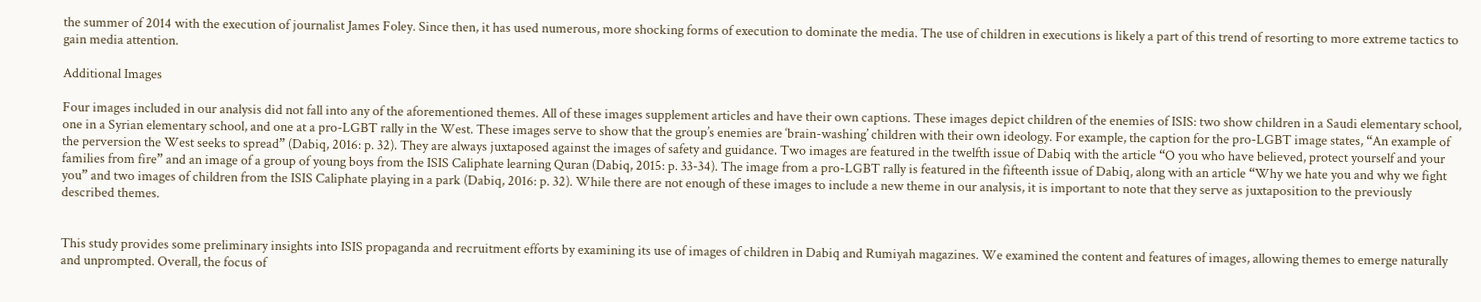the summer of 2014 with the execution of journalist James Foley. Since then, it has used numerous, more shocking forms of execution to dominate the media. The use of children in executions is likely a part of this trend of resorting to more extreme tactics to gain media attention.

Additional Images

Four images included in our analysis did not fall into any of the aforementioned themes. All of these images supplement articles and have their own captions. These images depict children of the enemies of ISIS: two show children in a Saudi elementary school, one in a Syrian elementary school, and one at a pro-LGBT rally in the West. These images serve to show that the group’s enemies are ‘brain-washing’ children with their own ideology. For example, the caption for the pro-LGBT image states, “An example of the perversion the West seeks to spread” (Dabiq, 2016: p. 32). They are always juxtaposed against the images of safety and guidance. Two images are featured in the twelfth issue of Dabiq with the article “O you who have believed, protect yourself and your families from fire” and an image of a group of young boys from the ISIS Caliphate learning Quran (Dabiq, 2015: p. 33-34). The image from a pro-LGBT rally is featured in the fifteenth issue of Dabiq, along with an article “Why we hate you and why we fight you” and two images of children from the ISIS Caliphate playing in a park (Dabiq, 2016: p. 32). While there are not enough of these images to include a new theme in our analysis, it is important to note that they serve as juxtaposition to the previously described themes.


This study provides some preliminary insights into ISIS propaganda and recruitment efforts by examining its use of images of children in Dabiq and Rumiyah magazines. We examined the content and features of images, allowing themes to emerge naturally and unprompted. Overall, the focus of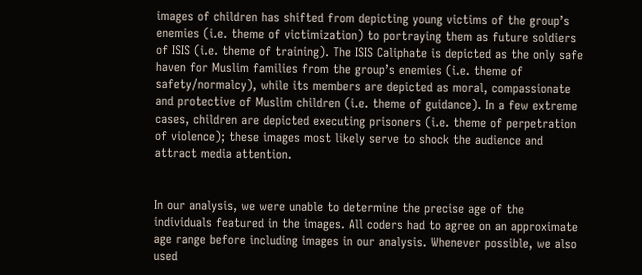images of children has shifted from depicting young victims of the group’s enemies (i.e. theme of victimization) to portraying them as future soldiers of ISIS (i.e. theme of training). The ISIS Caliphate is depicted as the only safe haven for Muslim families from the group’s enemies (i.e. theme of safety/normalcy), while its members are depicted as moral, compassionate and protective of Muslim children (i.e. theme of guidance). In a few extreme cases, children are depicted executing prisoners (i.e. theme of perpetration of violence); these images most likely serve to shock the audience and attract media attention.


In our analysis, we were unable to determine the precise age of the individuals featured in the images. All coders had to agree on an approximate age range before including images in our analysis. Whenever possible, we also used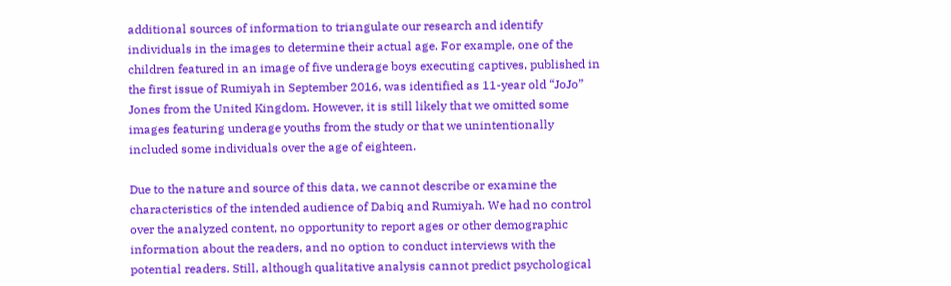additional sources of information to triangulate our research and identify individuals in the images to determine their actual age. For example, one of the children featured in an image of five underage boys executing captives, published in the first issue of Rumiyah in September 2016, was identified as 11-year old “JoJo” Jones from the United Kingdom. However, it is still likely that we omitted some images featuring underage youths from the study or that we unintentionally included some individuals over the age of eighteen.

Due to the nature and source of this data, we cannot describe or examine the characteristics of the intended audience of Dabiq and Rumiyah. We had no control over the analyzed content, no opportunity to report ages or other demographic information about the readers, and no option to conduct interviews with the potential readers. Still, although qualitative analysis cannot predict psychological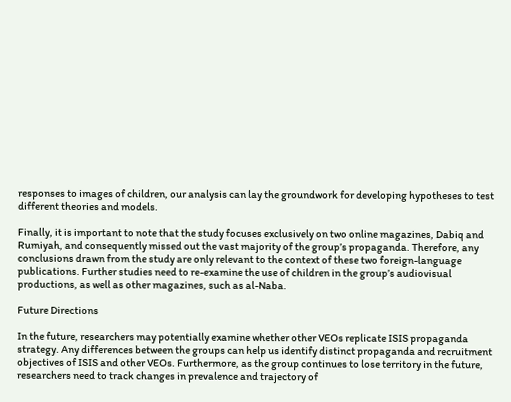responses to images of children, our analysis can lay the groundwork for developing hypotheses to test different theories and models.

Finally, it is important to note that the study focuses exclusively on two online magazines, Dabiq and Rumiyah, and consequently missed out the vast majority of the group’s propaganda. Therefore, any conclusions drawn from the study are only relevant to the context of these two foreign-language publications. Further studies need to re-examine the use of children in the group’s audiovisual productions, as well as other magazines, such as al-Naba.

Future Directions

In the future, researchers may potentially examine whether other VEOs replicate ISIS propaganda strategy. Any differences between the groups can help us identify distinct propaganda and recruitment objectives of ISIS and other VEOs. Furthermore, as the group continues to lose territory in the future, researchers need to track changes in prevalence and trajectory of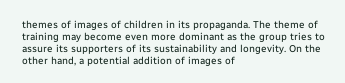themes of images of children in its propaganda. The theme of training may become even more dominant as the group tries to assure its supporters of its sustainability and longevity. On the other hand, a potential addition of images of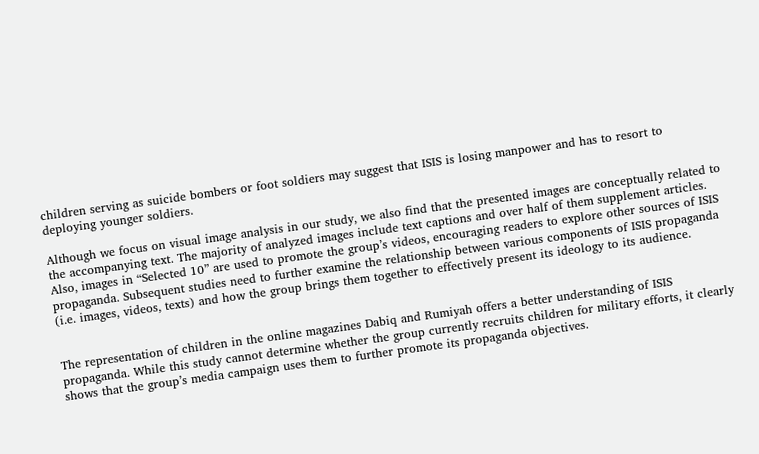children serving as suicide bombers or foot soldiers may suggest that ISIS is losing manpower and has to resort to deploying younger soldiers.

Although we focus on visual image analysis in our study, we also find that the presented images are conceptually related to the accompanying text. The majority of analyzed images include text captions and over half of them supplement articles. Also, images in “Selected 10” are used to promote the group’s videos, encouraging readers to explore other sources of ISIS propaganda. Subsequent studies need to further examine the relationship between various components of ISIS propaganda (i.e. images, videos, texts) and how the group brings them together to effectively present its ideology to its audience.


The representation of children in the online magazines Dabiq and Rumiyah offers a better understanding of ISIS propaganda. While this study cannot determine whether the group currently recruits children for military efforts, it clearly shows that the group’s media campaign uses them to further promote its propaganda objectives.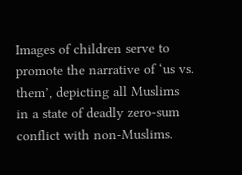Images of children serve to promote the narrative of ‘us vs. them’, depicting all Muslims in a state of deadly zero-sum conflict with non-Muslims.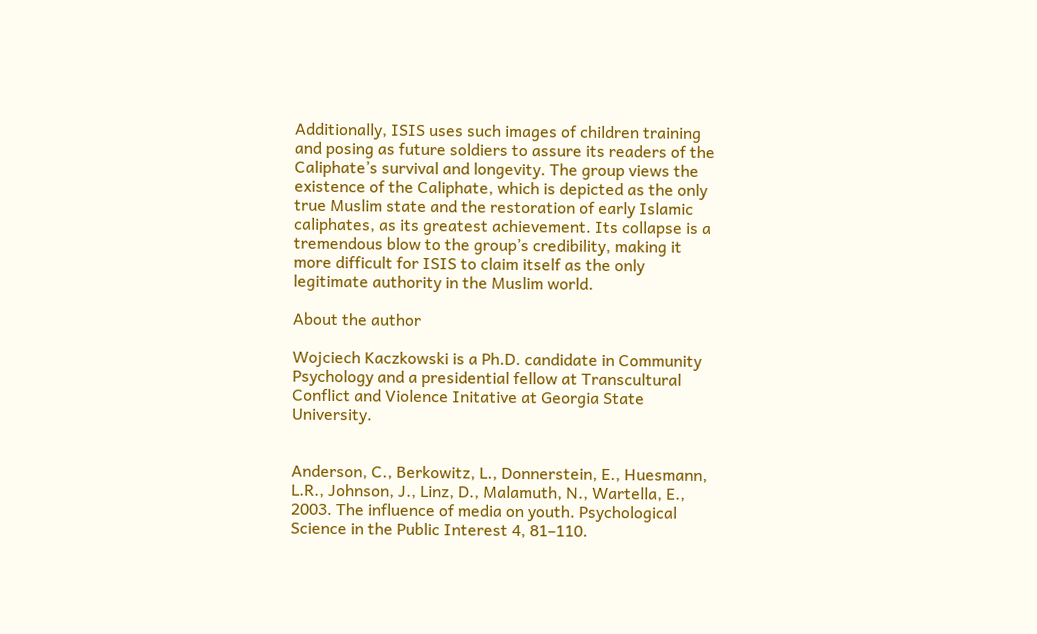Additionally, ISIS uses such images of children training and posing as future soldiers to assure its readers of the Caliphate’s survival and longevity. The group views the existence of the Caliphate, which is depicted as the only true Muslim state and the restoration of early Islamic caliphates, as its greatest achievement. Its collapse is a tremendous blow to the group’s credibility, making it more difficult for ISIS to claim itself as the only legitimate authority in the Muslim world.

About the author

Wojciech Kaczkowski is a Ph.D. candidate in Community Psychology and a presidential fellow at Transcultural Conflict and Violence Initative at Georgia State University.


Anderson, C., Berkowitz, L., Donnerstein, E., Huesmann, L.R., Johnson, J., Linz, D., Malamuth, N., Wartella, E., 2003. The influence of media on youth. Psychological Science in the Public Interest 4, 81–110.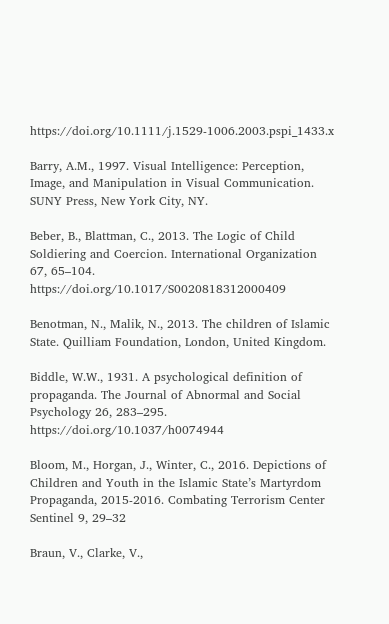https://doi.org/10.1111/j.1529-1006.2003.pspi_1433.x

Barry, A.M., 1997. Visual Intelligence: Perception, Image, and Manipulation in Visual Communication. SUNY Press, New York City, NY.

Beber, B., Blattman, C., 2013. The Logic of Child Soldiering and Coercion. International Organization 67, 65–104. https://doi.org/10.1017/S0020818312000409

Benotman, N., Malik, N., 2013. The children of Islamic State. Quilliam Foundation, London, United Kingdom.

Biddle, W.W., 1931. A psychological definition of propaganda. The Journal of Abnormal and Social Psychology 26, 283–295. https://doi.org/10.1037/h0074944

Bloom, M., Horgan, J., Winter, C., 2016. Depictions of Children and Youth in the Islamic State’s Martyrdom Propaganda, 2015-2016. Combating Terrorism Center Sentinel 9, 29–32

Braun, V., Clarke, V.,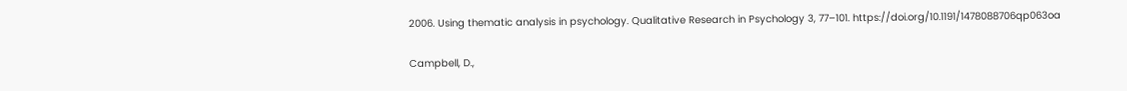2006. Using thematic analysis in psychology. Qualitative Research in Psychology 3, 77–101. https://doi.org/10.1191/1478088706qp063oa

Campbell, D.,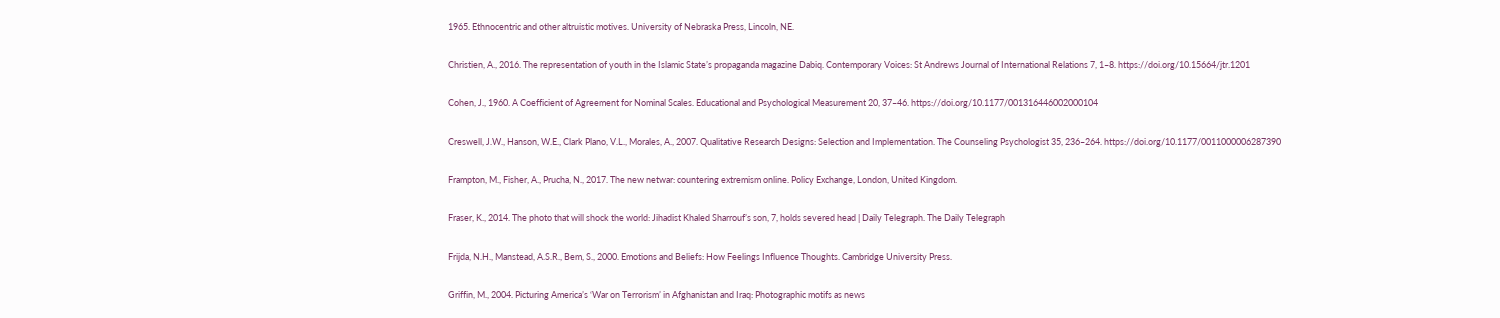1965. Ethnocentric and other altruistic motives. University of Nebraska Press, Lincoln, NE.

Christien, A., 2016. The representation of youth in the Islamic State’s propaganda magazine Dabiq. Contemporary Voices: St Andrews Journal of International Relations 7, 1–8. https://doi.org/10.15664/jtr.1201

Cohen, J., 1960. A Coefficient of Agreement for Nominal Scales. Educational and Psychological Measurement 20, 37–46. https://doi.org/10.1177/001316446002000104

Creswell, J.W., Hanson, W.E., Clark Plano, V.L., Morales, A., 2007. Qualitative Research Designs: Selection and Implementation. The Counseling Psychologist 35, 236–264. https://doi.org/10.1177/0011000006287390

Frampton, M., Fisher, A., Prucha, N., 2017. The new netwar: countering extremism online. Policy Exchange, London, United Kingdom.

Fraser, K., 2014. The photo that will shock the world: Jihadist Khaled Sharrouf’s son, 7, holds severed head | Daily Telegraph. The Daily Telegraph

Frijda, N.H., Manstead, A.S.R., Bem, S., 2000. Emotions and Beliefs: How Feelings Influence Thoughts. Cambridge University Press.

Griffin, M., 2004. Picturing America’s ‘War on Terrorism’ in Afghanistan and Iraq: Photographic motifs as news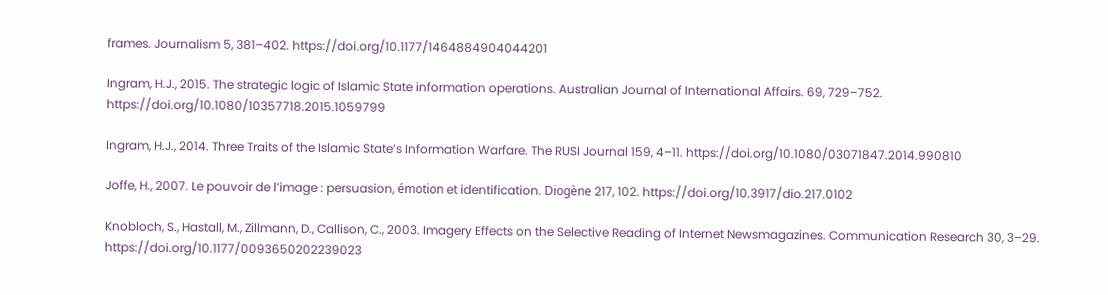frames. Journalism 5, 381–402. https://doi.org/10.1177/1464884904044201

Ingram, H.J., 2015. The strategic logic of Islamic State information operations. Australian Journal of International Affairs. 69, 729–752. https://doi.org/10.1080/10357718.2015.1059799

Ingram, H.J., 2014. Three Traits of the Islamic State’s Information Warfare. The RUSI Journal 159, 4–11. https://doi.org/10.1080/03071847.2014.990810

Joffe, H., 2007. Le pouvoir de l’image : persuasion, émotion et identification. Diogène 217, 102. https://doi.org/10.3917/dio.217.0102

Knobloch, S., Hastall, M., Zillmann, D., Callison, C., 2003. Imagery Effects on the Selective Reading of Internet Newsmagazines. Communication Research 30, 3–29. https://doi.org/10.1177/0093650202239023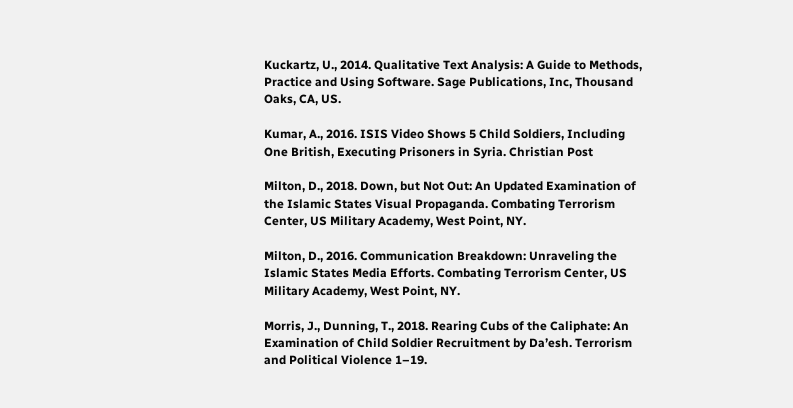Kuckartz, U., 2014. Qualitative Text Analysis: A Guide to Methods, Practice and Using Software. Sage Publications, Inc, Thousand Oaks, CA, US.

Kumar, A., 2016. ISIS Video Shows 5 Child Soldiers, Including One British, Executing Prisoners in Syria. Christian Post

Milton, D., 2018. Down, but Not Out: An Updated Examination of the Islamic States Visual Propaganda. Combating Terrorism Center, US Military Academy, West Point, NY.

Milton, D., 2016. Communication Breakdown: Unraveling the Islamic States Media Efforts. Combating Terrorism Center, US Military Academy, West Point, NY.

Morris, J., Dunning, T., 2018. Rearing Cubs of the Caliphate: An Examination of Child Soldier Recruitment by Da’esh. Terrorism and Political Violence 1–19.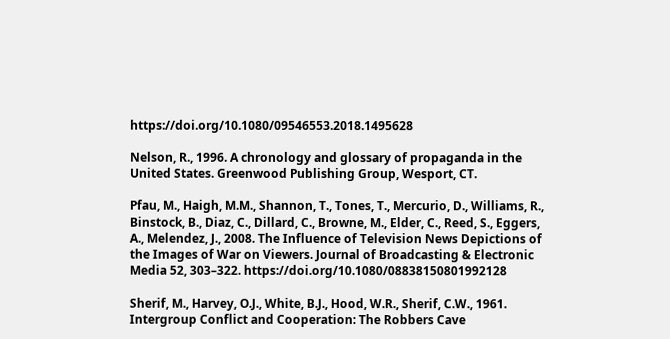https://doi.org/10.1080/09546553.2018.1495628

Nelson, R., 1996. A chronology and glossary of propaganda in the United States. Greenwood Publishing Group, Wesport, CT.

Pfau, M., Haigh, M.M., Shannon, T., Tones, T., Mercurio, D., Williams, R., Binstock, B., Diaz, C., Dillard, C., Browne, M., Elder, C., Reed, S., Eggers, A., Melendez, J., 2008. The Influence of Television News Depictions of the Images of War on Viewers. Journal of Broadcasting & Electronic Media 52, 303–322. https://doi.org/10.1080/08838150801992128

Sherif, M., Harvey, O.J., White, B.J., Hood, W.R., Sherif, C.W., 1961. Intergroup Conflict and Cooperation: The Robbers Cave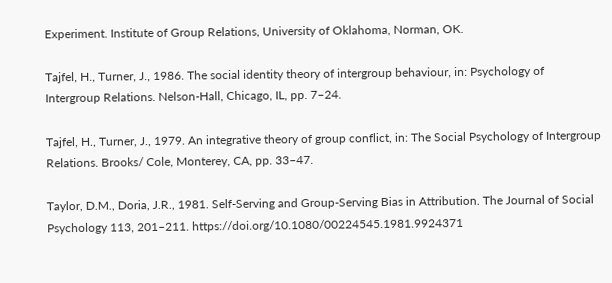Experiment. Institute of Group Relations, University of Oklahoma, Norman, OK.

Tajfel, H., Turner, J., 1986. The social identity theory of intergroup behaviour, in: Psychology of Intergroup Relations. Nelson-Hall, Chicago, IL, pp. 7–24.

Tajfel, H., Turner, J., 1979. An integrative theory of group conflict, in: The Social Psychology of Intergroup Relations. Brooks/ Cole, Monterey, CA, pp. 33–47.

Taylor, D.M., Doria, J.R., 1981. Self-Serving and Group-Serving Bias in Attribution. The Journal of Social Psychology 113, 201–211. https://doi.org/10.1080/00224545.1981.9924371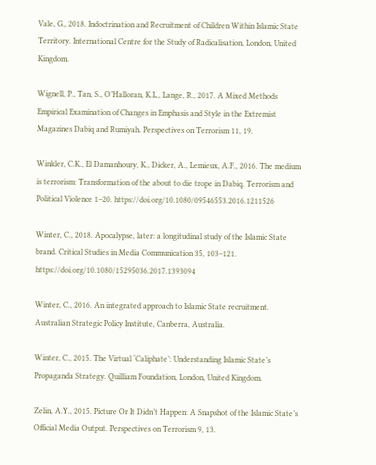Vale, G., 2018. Indoctrination and Recruitment of Children Within Islamic State Territory. International Centre for the Study of Radicalisation, London, United Kingdom.

Wignell, P., Tan, S., O’Halloran, K.L., Lange, R., 2017. A Mixed Methods Empirical Examination of Changes in Emphasis and Style in the Extremist Magazines Dabiq and Rumiyah. Perspectives on Terrorism 11, 19.

Winkler, C.K., El Damanhoury, K., Dicker, A., Lemieux, A.F., 2016. The medium is terrorism: Transformation of the about to die trope in Dabiq. Terrorism and Political Violence 1–20. https://doi.org/10.1080/09546553.2016.1211526

Winter, C., 2018. Apocalypse, later: a longitudinal study of the Islamic State brand. Critical Studies in Media Communication 35, 103–121. https://doi.org/10.1080/15295036.2017.1393094

Winter, C., 2016. An integrated approach to Islamic State recruitment. Australian Strategic Policy Institute, Canberra, Australia.

Winter, C., 2015. The Virtual ‘Caliphate’: Understanding Islamic State’s Propaganda Strategy. Quilliam Foundation, London, United Kingdom.

Zelin, A.Y., 2015. Picture Or It Didn’t Happen: A Snapshot of the Islamic State’s Official Media Output. Perspectives on Terrorism 9, 13.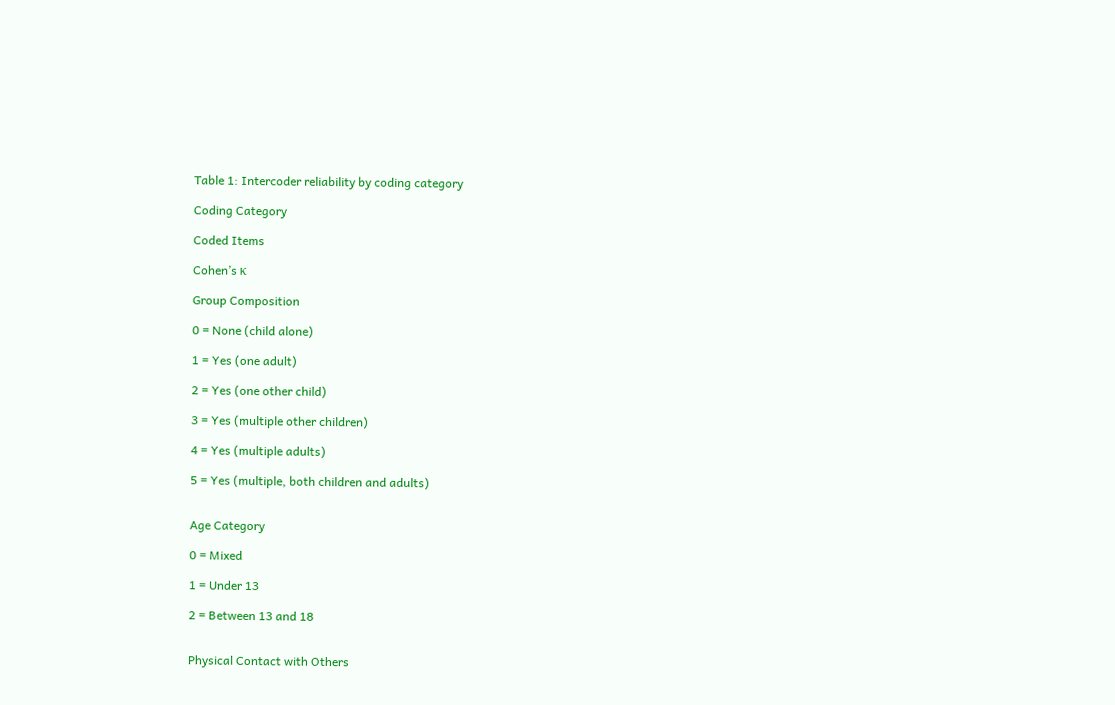Table 1: Intercoder reliability by coding category

Coding Category

Coded Items

Cohen’s κ

Group Composition

0 = None (child alone)

1 = Yes (one adult)

2 = Yes (one other child)

3 = Yes (multiple other children)

4 = Yes (multiple adults)

5 = Yes (multiple, both children and adults)


Age Category

0 = Mixed

1 = Under 13

2 = Between 13 and 18


Physical Contact with Others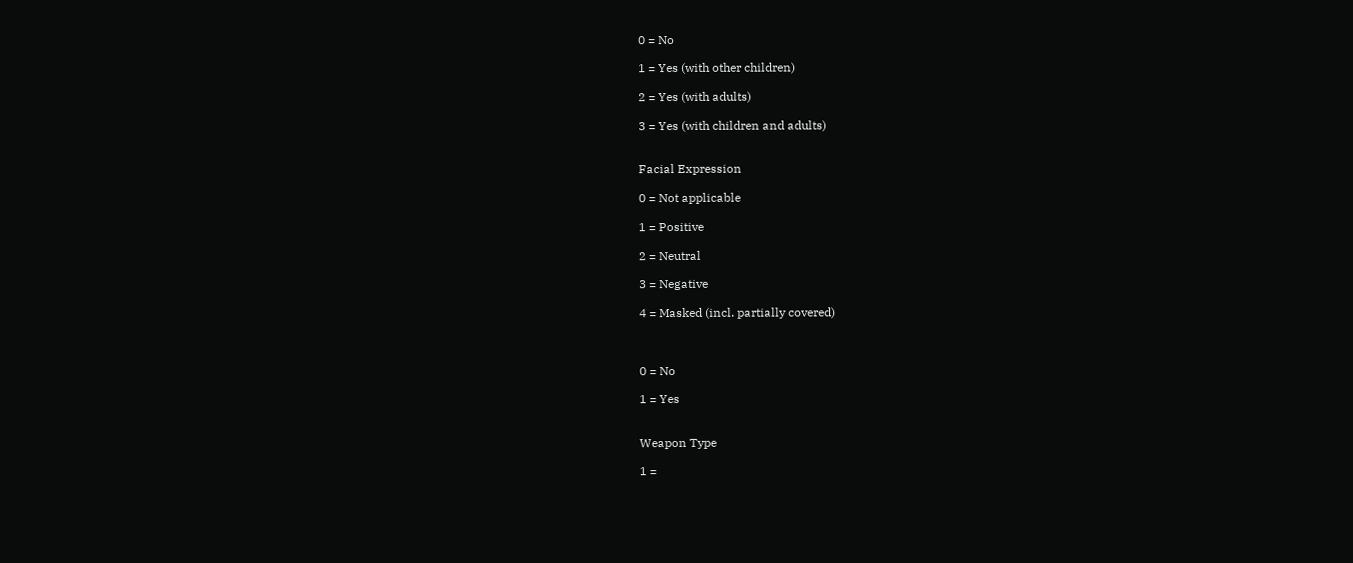0 = No

1 = Yes (with other children)

2 = Yes (with adults)

3 = Yes (with children and adults)


Facial Expression

0 = Not applicable

1 = Positive

2 = Neutral

3 = Negative

4 = Masked (incl. partially covered)



0 = No

1 = Yes


Weapon Type

1 =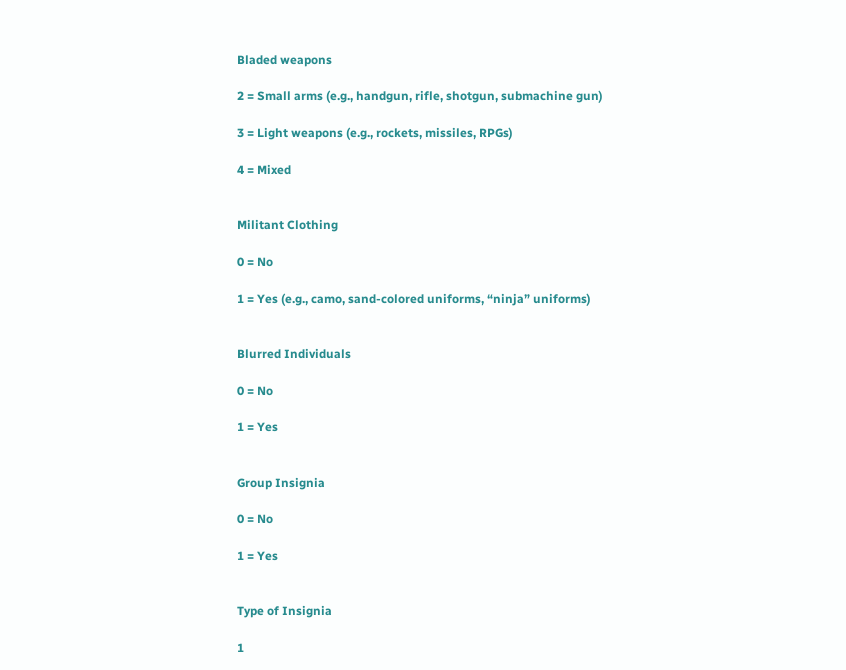Bladed weapons

2 = Small arms (e.g., handgun, rifle, shotgun, submachine gun)

3 = Light weapons (e.g., rockets, missiles, RPGs)

4 = Mixed


Militant Clothing

0 = No

1 = Yes (e.g., camo, sand-colored uniforms, “ninja” uniforms)


Blurred Individuals

0 = No

1 = Yes


Group Insignia

0 = No

1 = Yes


Type of Insignia

1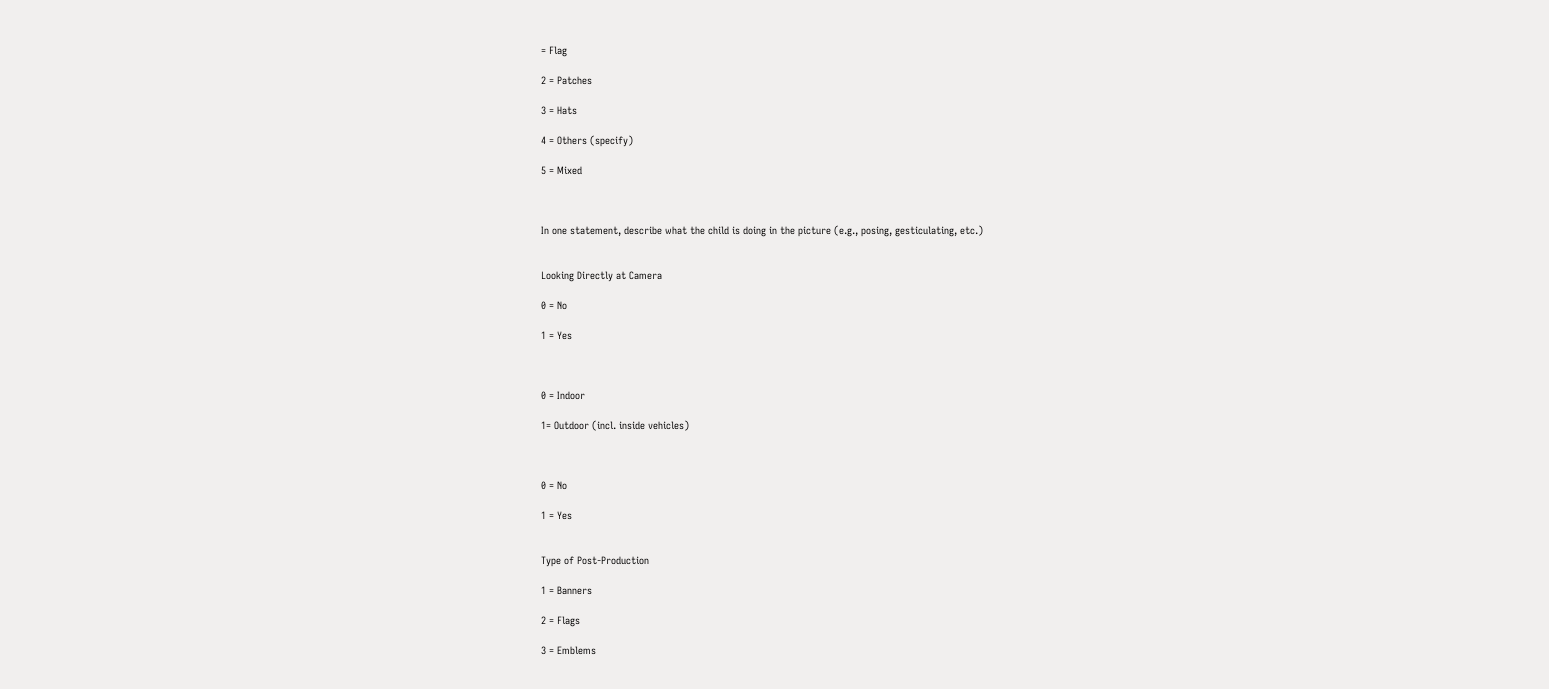= Flag

2 = Patches

3 = Hats

4 = Others (specify)

5 = Mixed



In one statement, describe what the child is doing in the picture (e.g., posing, gesticulating, etc.)


Looking Directly at Camera

0 = No

1 = Yes



0 = Indoor

1= Outdoor (incl. inside vehicles)



0 = No

1 = Yes


Type of Post-Production

1 = Banners

2 = Flags

3 = Emblems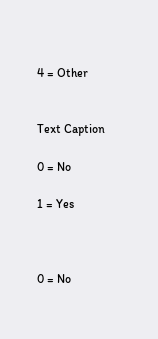4 = Other


Text Caption

0 = No

1 = Yes



0 = No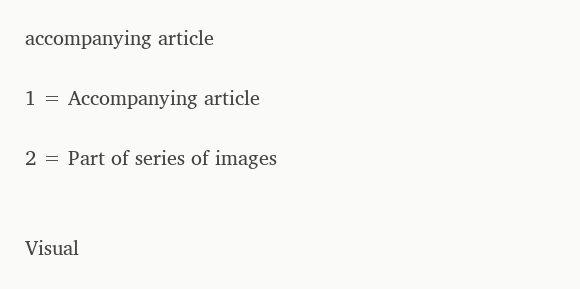accompanying article

1 = Accompanying article

2 = Part of series of images


Visual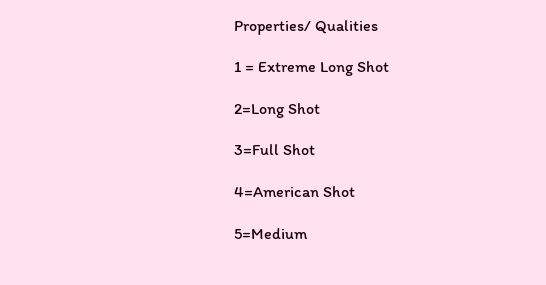Properties/ Qualities

1 = Extreme Long Shot

2=Long Shot

3=Full Shot

4=American Shot

5=Medium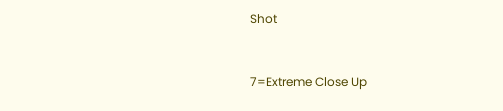Shot


7=Extreme Close Up